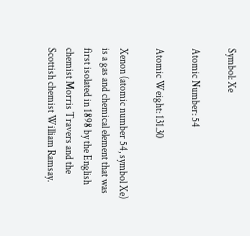Symbol: Xe

Atomic Number: 54

Atomic Weight: 131.30

Xenon (atomic number 54, symbol Xe) is a gas and chemical element that was first isolated in 1898 by the English chemist Morris Travers and the Scottish chemist William Ramsay.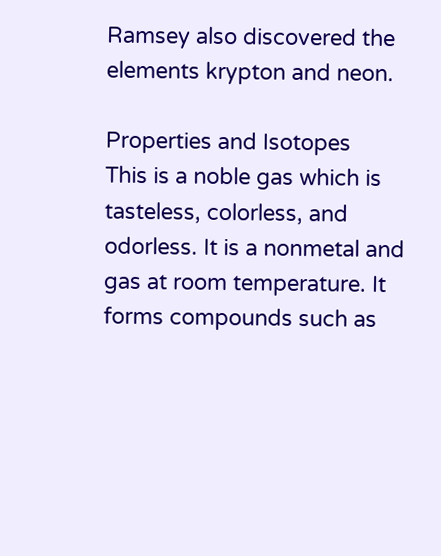Ramsey also discovered the elements krypton and neon.

Properties and Isotopes
This is a noble gas which is tasteless, colorless, and odorless. It is a nonmetal and gas at room temperature. It forms compounds such as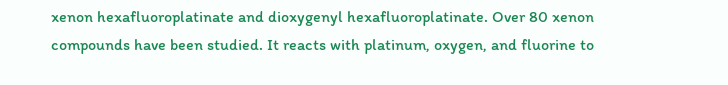xenon hexafluoroplatinate and dioxygenyl hexafluoroplatinate. Over 80 xenon compounds have been studied. It reacts with platinum, oxygen, and fluorine to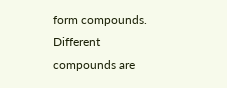form compounds. Different compounds are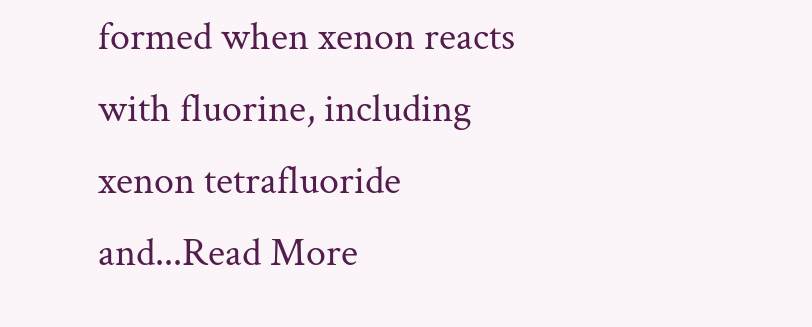formed when xenon reacts with fluorine, including xenon tetrafluoride and...Read More